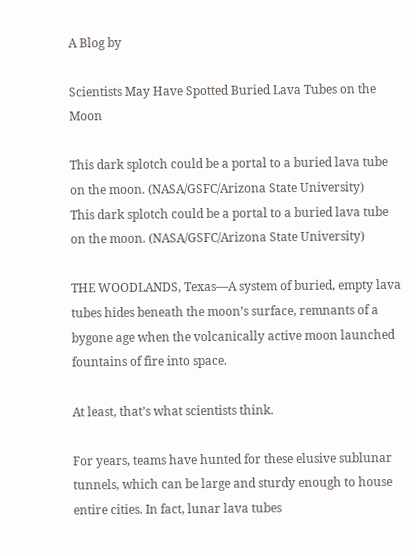A Blog by

Scientists May Have Spotted Buried Lava Tubes on the Moon

This dark splotch could be a portal to a buried lava tube on the moon. (NASA/GSFC/Arizona State University)
This dark splotch could be a portal to a buried lava tube on the moon. (NASA/GSFC/Arizona State University)

THE WOODLANDS, Texas—A system of buried, empty lava tubes hides beneath the moon’s surface, remnants of a bygone age when the volcanically active moon launched fountains of fire into space.

At least, that’s what scientists think.

For years, teams have hunted for these elusive sublunar tunnels, which can be large and sturdy enough to house entire cities. In fact, lunar lava tubes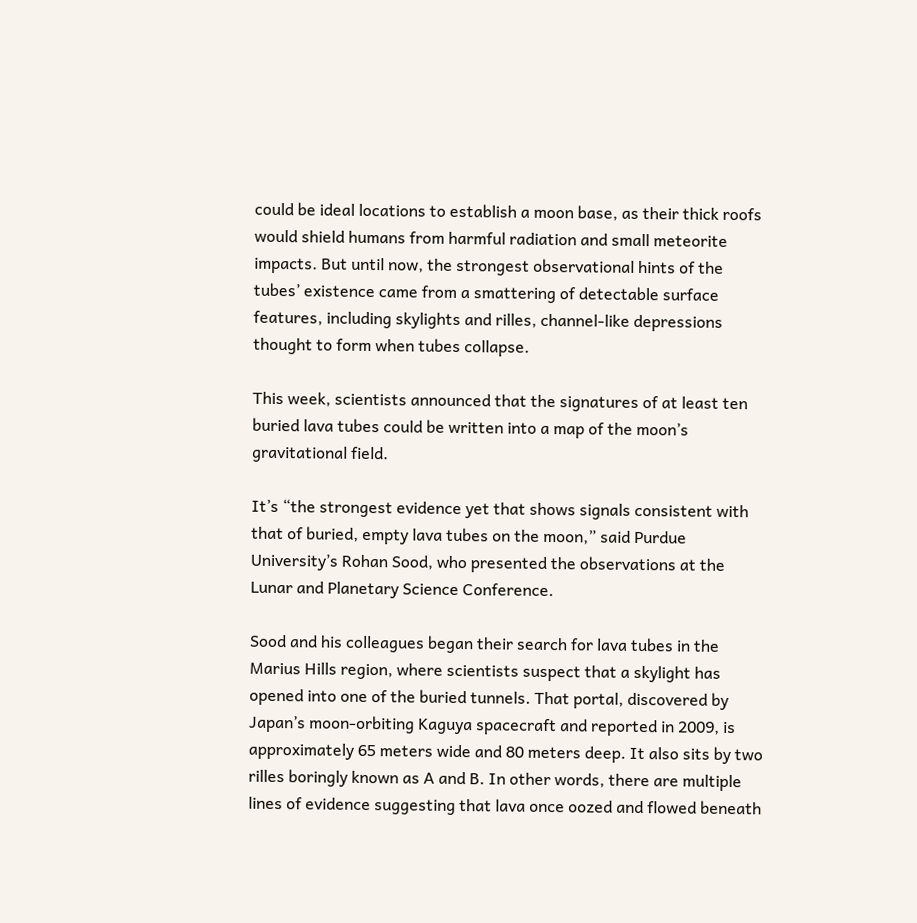could be ideal locations to establish a moon base, as their thick roofs would shield humans from harmful radiation and small meteorite impacts. But until now, the strongest observational hints of the tubes’ existence came from a smattering of detectable surface features, including skylights and rilles, channel-like depressions thought to form when tubes collapse.

This week, scientists announced that the signatures of at least ten buried lava tubes could be written into a map of the moon’s gravitational field.

It’s “the strongest evidence yet that shows signals consistent with that of buried, empty lava tubes on the moon,” said Purdue University’s Rohan Sood, who presented the observations at the Lunar and Planetary Science Conference.

Sood and his colleagues began their search for lava tubes in the Marius Hills region, where scientists suspect that a skylight has opened into one of the buried tunnels. That portal, discovered by Japan’s moon-orbiting Kaguya spacecraft and reported in 2009, is approximately 65 meters wide and 80 meters deep. It also sits by two rilles boringly known as A and B. In other words, there are multiple lines of evidence suggesting that lava once oozed and flowed beneath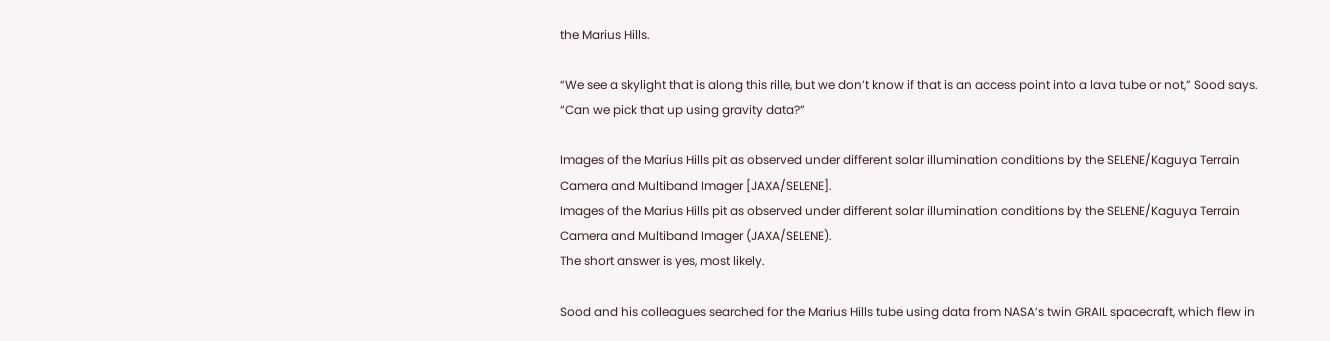the Marius Hills.

“We see a skylight that is along this rille, but we don’t know if that is an access point into a lava tube or not,” Sood says. “Can we pick that up using gravity data?”

Images of the Marius Hills pit as observed under different solar illumination conditions by the SELENE/Kaguya Terrain Camera and Multiband Imager [JAXA/SELENE].
Images of the Marius Hills pit as observed under different solar illumination conditions by the SELENE/Kaguya Terrain Camera and Multiband Imager (JAXA/SELENE).
The short answer is yes, most likely.

Sood and his colleagues searched for the Marius Hills tube using data from NASA’s twin GRAIL spacecraft, which flew in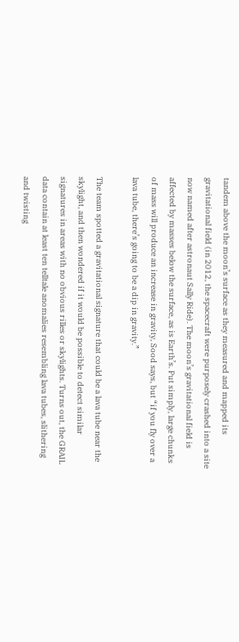tandem above the moon’s surface as they measured and mapped its gravitational field (in 2012, the spacecraft were purposely crashed into a site now named after astronaut Sally Ride). The moon’s gravitational field is affected by masses below the surface, as is Earth’s. Put simply, large chunks of mass will produce an increase in gravity, Sood says, but “if you fly over a lava tube, there’s going to be a dip in gravity.”

The team spotted a gravitational signature that could be a lava tube near the skylight, and then wondered if it would be possible to detect similar signatures in areas with no obvious rilles or skylights. Turns out, the GRAIL data contain at least ten telltale anomalies resembling lava tubes, slithering and twisting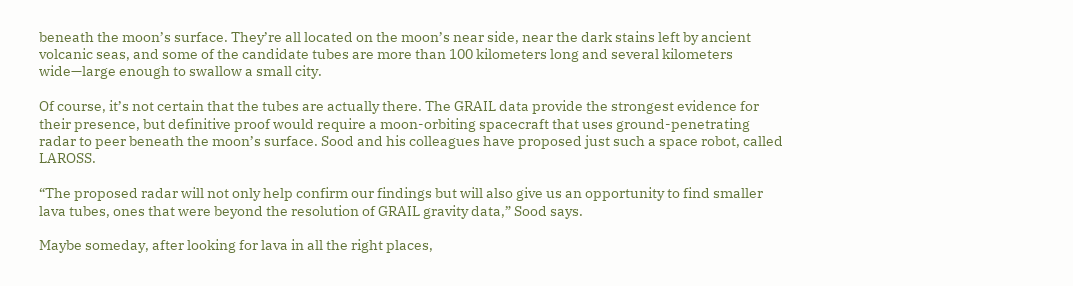beneath the moon’s surface. They’re all located on the moon’s near side, near the dark stains left by ancient volcanic seas, and some of the candidate tubes are more than 100 kilometers long and several kilometers wide—large enough to swallow a small city.

Of course, it’s not certain that the tubes are actually there. The GRAIL data provide the strongest evidence for their presence, but definitive proof would require a moon-orbiting spacecraft that uses ground-penetrating radar to peer beneath the moon’s surface. Sood and his colleagues have proposed just such a space robot, called LAROSS.

“The proposed radar will not only help confirm our findings but will also give us an opportunity to find smaller lava tubes, ones that were beyond the resolution of GRAIL gravity data,” Sood says.

Maybe someday, after looking for lava in all the right places,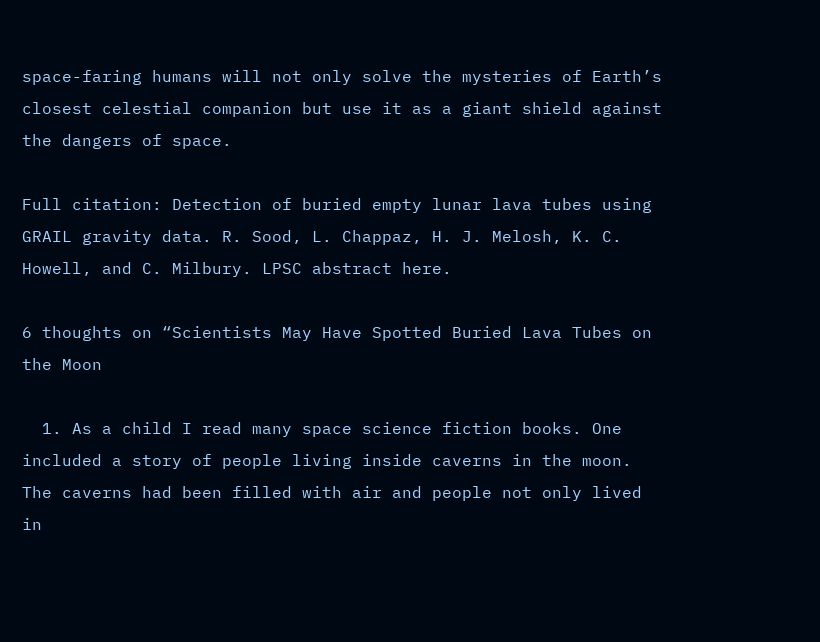space-faring humans will not only solve the mysteries of Earth’s closest celestial companion but use it as a giant shield against the dangers of space.

Full citation: Detection of buried empty lunar lava tubes using GRAIL gravity data. R. Sood, L. Chappaz, H. J. Melosh, K. C. Howell, and C. Milbury. LPSC abstract here.

6 thoughts on “Scientists May Have Spotted Buried Lava Tubes on the Moon

  1. As a child I read many space science fiction books. One included a story of people living inside caverns in the moon. The caverns had been filled with air and people not only lived in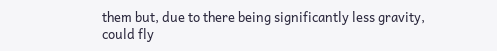them but, due to there being significantly less gravity, could fly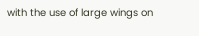with the use of large wings on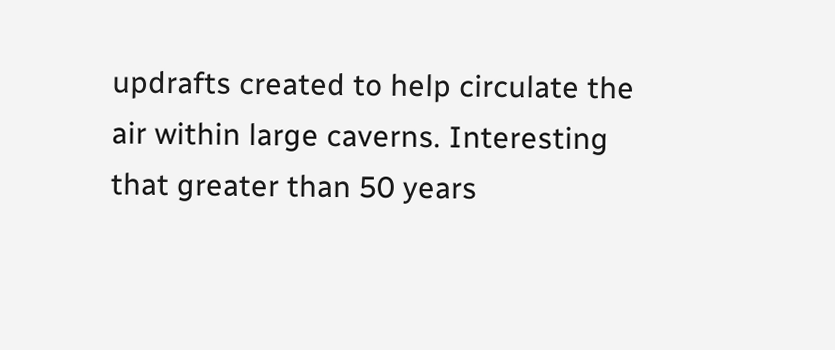updrafts created to help circulate the air within large caverns. Interesting that greater than 50 years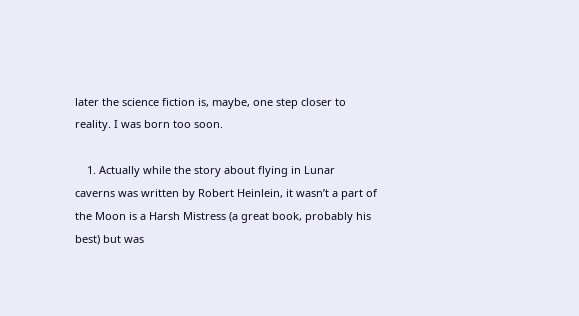later the science fiction is, maybe, one step closer to reality. I was born too soon.

    1. Actually while the story about flying in Lunar caverns was written by Robert Heinlein, it wasn’t a part of the Moon is a Harsh Mistress (a great book, probably his best) but was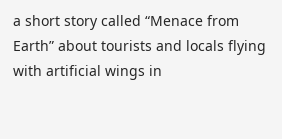a short story called “Menace from Earth” about tourists and locals flying with artificial wings in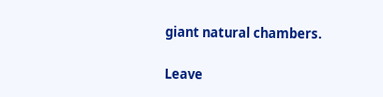giant natural chambers.

Leave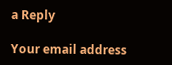a Reply

Your email address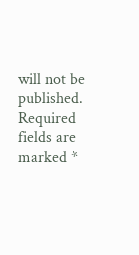will not be published. Required fields are marked *